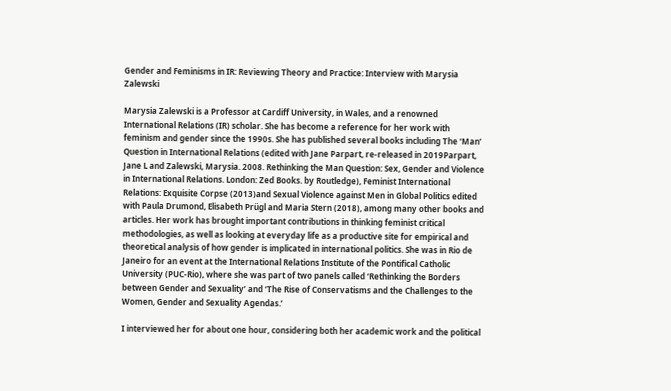Gender and Feminisms in IR: Reviewing Theory and Practice: Interview with Marysia Zalewski

Marysia Zalewski is a Professor at Cardiff University, in Wales, and a renowned International Relations (IR) scholar. She has become a reference for her work with feminism and gender since the 1990s. She has published several books including The ‘Man’ Question in International Relations (edited with Jane Parpart, re-released in 2019Parpart, Jane L and Zalewski, Marysia. 2008. Rethinking the Man Question: Sex, Gender and Violence in International Relations. London: Zed Books. by Routledge), Feminist International Relations: Exquisite Corpse (2013)and Sexual Violence against Men in Global Politics edited with Paula Drumond, Elisabeth Prügl and Maria Stern (2018), among many other books and articles. Her work has brought important contributions in thinking feminist critical methodologies, as well as looking at everyday life as a productive site for empirical and theoretical analysis of how gender is implicated in international politics. She was in Rio de Janeiro for an event at the International Relations Institute of the Pontifical Catholic University (PUC-Rio), where she was part of two panels called ‘Rethinking the Borders between Gender and Sexuality’ and ‘The Rise of Conservatisms and the Challenges to the Women, Gender and Sexuality Agendas.’

I interviewed her for about one hour, considering both her academic work and the political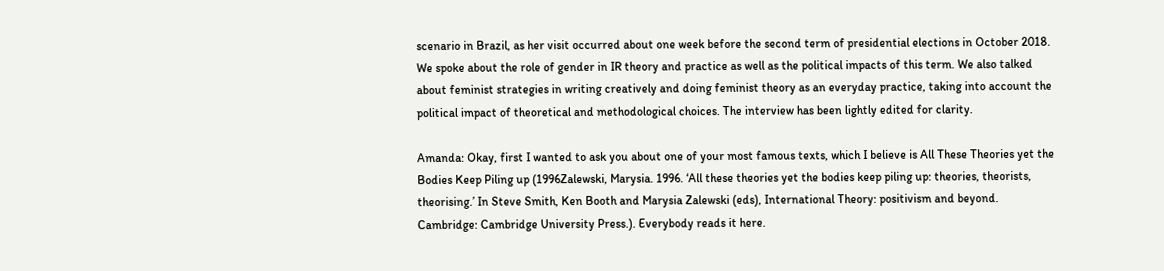scenario in Brazil, as her visit occurred about one week before the second term of presidential elections in October 2018. We spoke about the role of gender in IR theory and practice as well as the political impacts of this term. We also talked about feminist strategies in writing creatively and doing feminist theory as an everyday practice, taking into account the political impact of theoretical and methodological choices. The interview has been lightly edited for clarity.

Amanda: Okay, first I wanted to ask you about one of your most famous texts, which I believe is All These Theories yet the Bodies Keep Piling up (1996Zalewski, Marysia. 1996. ‘All these theories yet the bodies keep piling up: theories, theorists, theorising.’ In Steve Smith, Ken Booth and Marysia Zalewski (eds), International Theory: positivism and beyond. Cambridge: Cambridge University Press.). Everybody reads it here.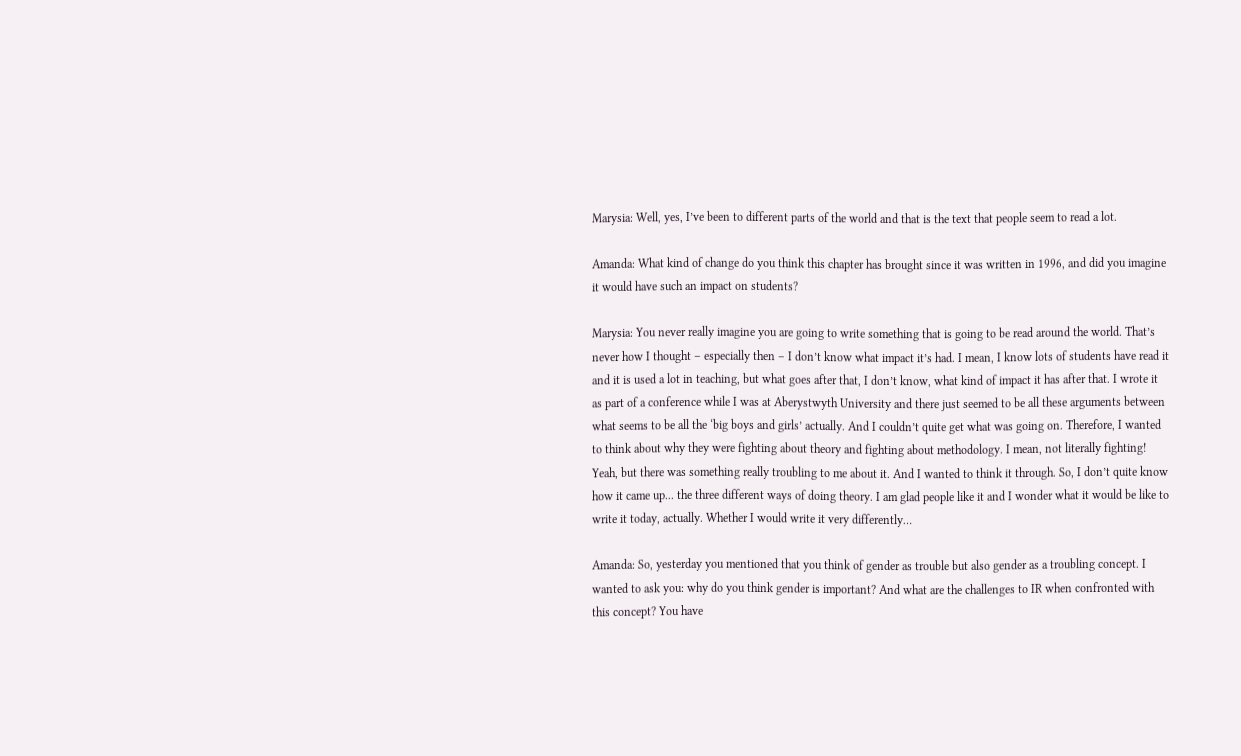Marysia: Well, yes, I’ve been to different parts of the world and that is the text that people seem to read a lot.

Amanda: What kind of change do you think this chapter has brought since it was written in 1996, and did you imagine it would have such an impact on students?

Marysia: You never really imagine you are going to write something that is going to be read around the world. That’s never how I thought – especially then – I don’t know what impact it’s had. I mean, I know lots of students have read it and it is used a lot in teaching, but what goes after that, I don’t know, what kind of impact it has after that. I wrote it as part of a conference while I was at Aberystwyth University and there just seemed to be all these arguments between what seems to be all the ‘big boys and girls’ actually. And I couldn’t quite get what was going on. Therefore, I wanted to think about why they were fighting about theory and fighting about methodology. I mean, not literally fighting! Yeah, but there was something really troubling to me about it. And I wanted to think it through. So, I don’t quite know how it came up... the three different ways of doing theory. I am glad people like it and I wonder what it would be like to write it today, actually. Whether I would write it very differently…

Amanda: So, yesterday you mentioned that you think of gender as trouble but also gender as a troubling concept. I wanted to ask you: why do you think gender is important? And what are the challenges to IR when confronted with this concept? You have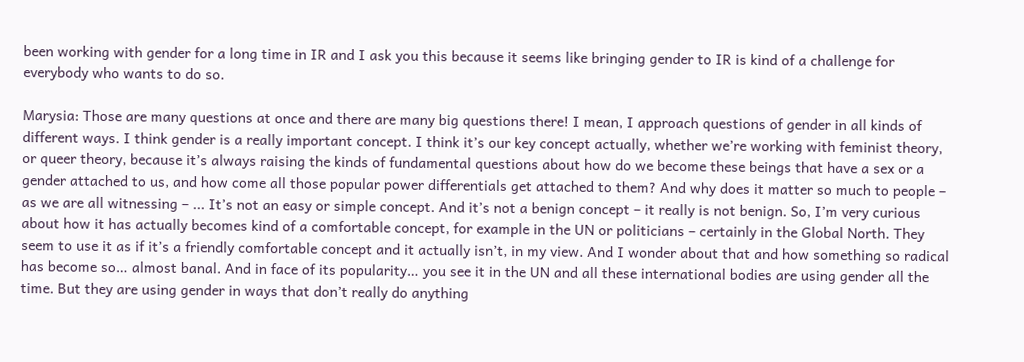been working with gender for a long time in IR and I ask you this because it seems like bringing gender to IR is kind of a challenge for everybody who wants to do so.

Marysia: Those are many questions at once and there are many big questions there! I mean, I approach questions of gender in all kinds of different ways. I think gender is a really important concept. I think it’s our key concept actually, whether we’re working with feminist theory, or queer theory, because it’s always raising the kinds of fundamental questions about how do we become these beings that have a sex or a gender attached to us, and how come all those popular power differentials get attached to them? And why does it matter so much to people – as we are all witnessing – ... It’s not an easy or simple concept. And it’s not a benign concept – it really is not benign. So, I’m very curious about how it has actually becomes kind of a comfortable concept, for example in the UN or politicians – certainly in the Global North. They seem to use it as if it’s a friendly comfortable concept and it actually isn’t, in my view. And I wonder about that and how something so radical has become so… almost banal. And in face of its popularity… you see it in the UN and all these international bodies are using gender all the time. But they are using gender in ways that don’t really do anything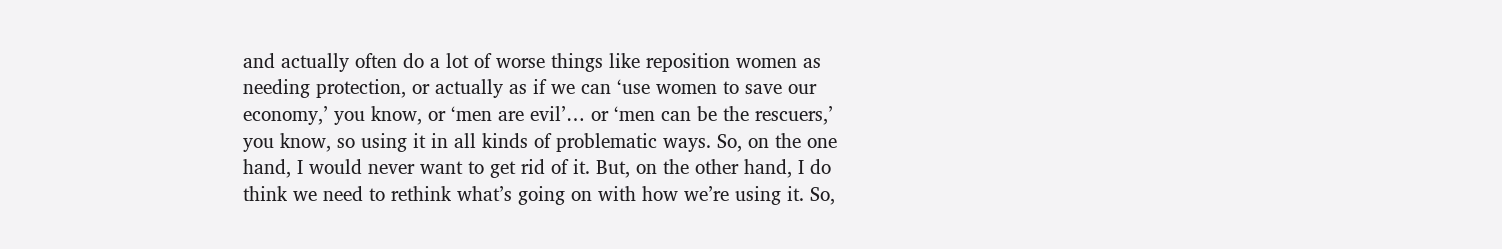and actually often do a lot of worse things like reposition women as needing protection, or actually as if we can ‘use women to save our economy,’ you know, or ‘men are evil’… or ‘men can be the rescuers,’ you know, so using it in all kinds of problematic ways. So, on the one hand, I would never want to get rid of it. But, on the other hand, I do think we need to rethink what’s going on with how we’re using it. So,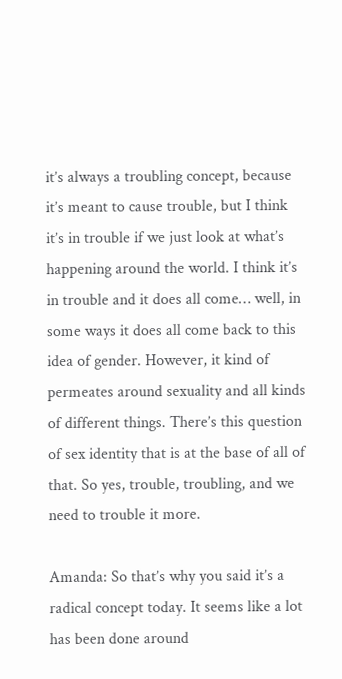it’s always a troubling concept, because it’s meant to cause trouble, but I think it’s in trouble if we just look at what’s happening around the world. I think it’s in trouble and it does all come… well, in some ways it does all come back to this idea of gender. However, it kind of permeates around sexuality and all kinds of different things. There’s this question of sex identity that is at the base of all of that. So yes, trouble, troubling, and we need to trouble it more.

Amanda: So that’s why you said it’s a radical concept today. It seems like a lot has been done around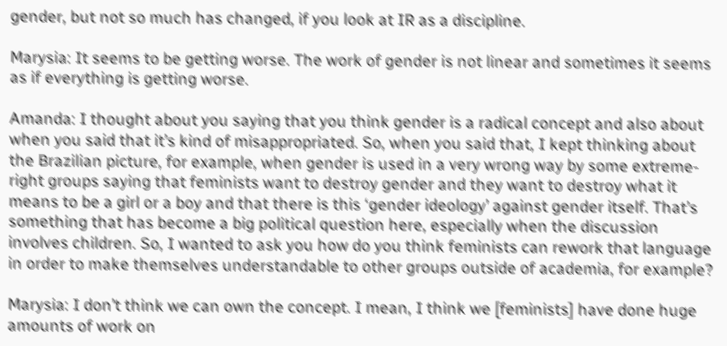gender, but not so much has changed, if you look at IR as a discipline.

Marysia: It seems to be getting worse. The work of gender is not linear and sometimes it seems as if everything is getting worse.

Amanda: I thought about you saying that you think gender is a radical concept and also about when you said that it’s kind of misappropriated. So, when you said that, I kept thinking about the Brazilian picture, for example, when gender is used in a very wrong way by some extreme-right groups saying that feminists want to destroy gender and they want to destroy what it means to be a girl or a boy and that there is this ‘gender ideology’ against gender itself. That’s something that has become a big political question here, especially when the discussion involves children. So, I wanted to ask you how do you think feminists can rework that language in order to make themselves understandable to other groups outside of academia, for example?

Marysia: I don’t think we can own the concept. I mean, I think we [feminists] have done huge amounts of work on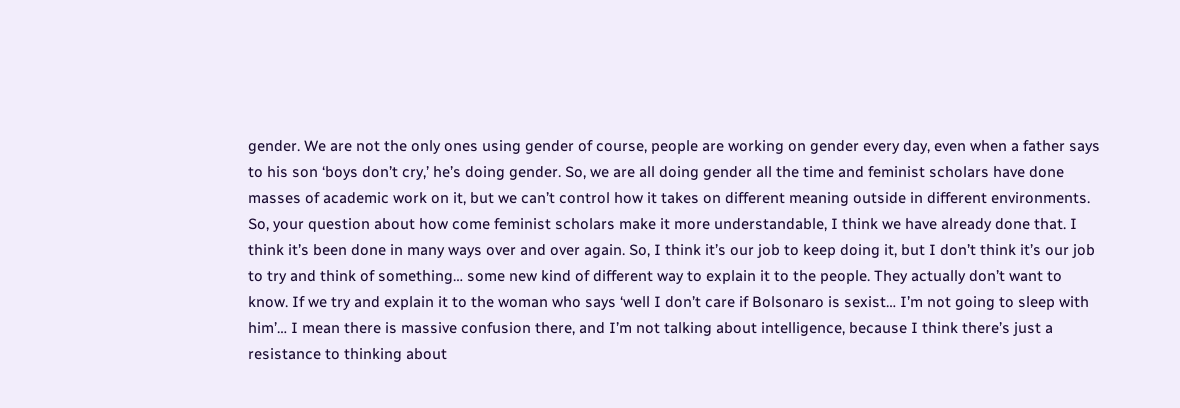gender. We are not the only ones using gender of course, people are working on gender every day, even when a father says to his son ‘boys don’t cry,’ he’s doing gender. So, we are all doing gender all the time and feminist scholars have done masses of academic work on it, but we can’t control how it takes on different meaning outside in different environments. So, your question about how come feminist scholars make it more understandable, I think we have already done that. I think it’s been done in many ways over and over again. So, I think it’s our job to keep doing it, but I don’t think it’s our job to try and think of something… some new kind of different way to explain it to the people. They actually don’t want to know. If we try and explain it to the woman who says ‘well I don’t care if Bolsonaro is sexist… I’m not going to sleep with him’… I mean there is massive confusion there, and I’m not talking about intelligence, because I think there’s just a resistance to thinking about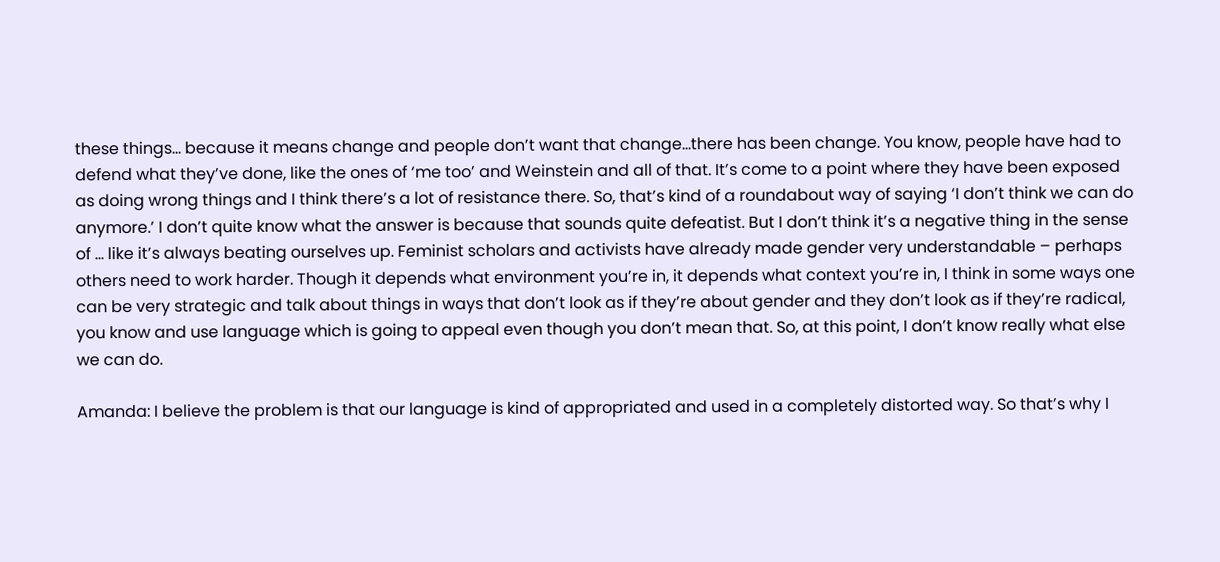these things… because it means change and people don’t want that change…there has been change. You know, people have had to defend what they’ve done, like the ones of ‘me too’ and Weinstein and all of that. It’s come to a point where they have been exposed as doing wrong things and I think there’s a lot of resistance there. So, that’s kind of a roundabout way of saying ‘I don’t think we can do anymore.’ I don’t quite know what the answer is because that sounds quite defeatist. But I don’t think it’s a negative thing in the sense of … like it’s always beating ourselves up. Feminist scholars and activists have already made gender very understandable – perhaps others need to work harder. Though it depends what environment you’re in, it depends what context you’re in, I think in some ways one can be very strategic and talk about things in ways that don’t look as if they’re about gender and they don’t look as if they’re radical, you know and use language which is going to appeal even though you don’t mean that. So, at this point, I don’t know really what else we can do.

Amanda: I believe the problem is that our language is kind of appropriated and used in a completely distorted way. So that’s why I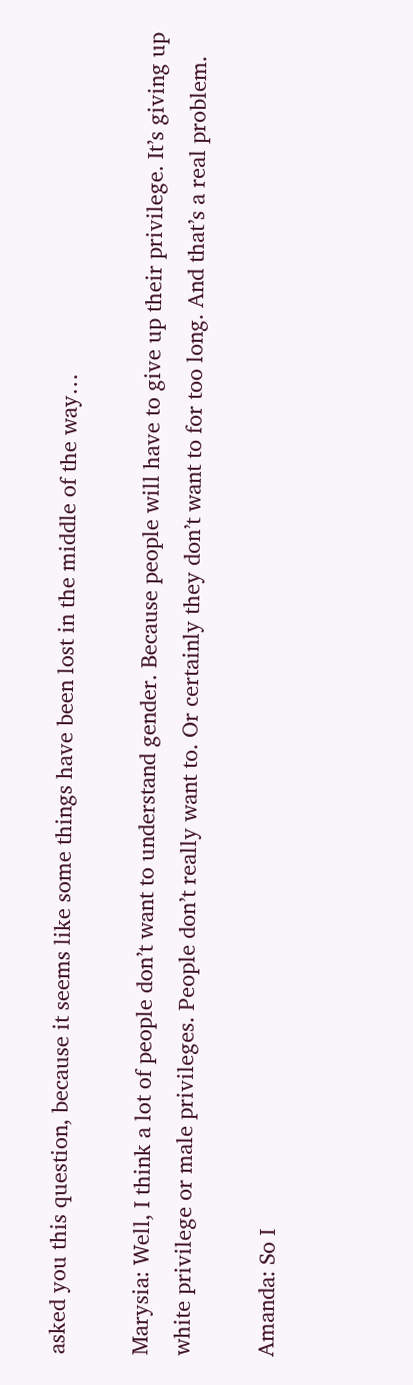asked you this question, because it seems like some things have been lost in the middle of the way…

Marysia: Well, I think a lot of people don’t want to understand gender. Because people will have to give up their privilege. It’s giving up white privilege or male privileges. People don’t really want to. Or certainly they don’t want to for too long. And that’s a real problem.

Amanda: So I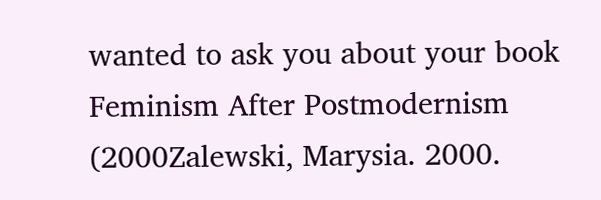wanted to ask you about your book Feminism After Postmodernism (2000Zalewski, Marysia. 2000.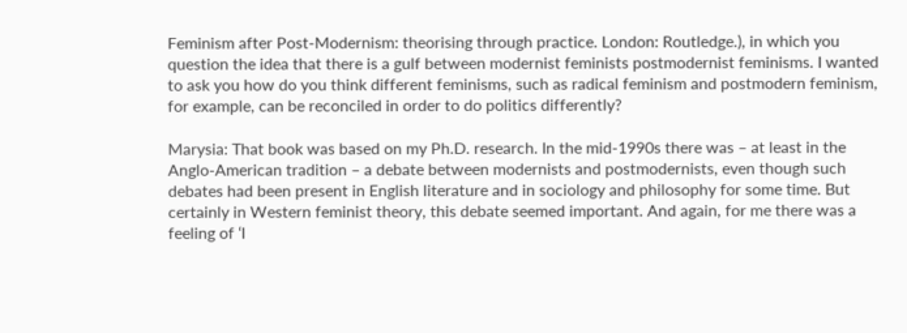Feminism after Post-Modernism: theorising through practice. London: Routledge.), in which you question the idea that there is a gulf between modernist feminists postmodernist feminisms. I wanted to ask you how do you think different feminisms, such as radical feminism and postmodern feminism, for example, can be reconciled in order to do politics differently?

Marysia: That book was based on my Ph.D. research. In the mid-1990s there was – at least in the Anglo-American tradition – a debate between modernists and postmodernists, even though such debates had been present in English literature and in sociology and philosophy for some time. But certainly in Western feminist theory, this debate seemed important. And again, for me there was a feeling of ‘I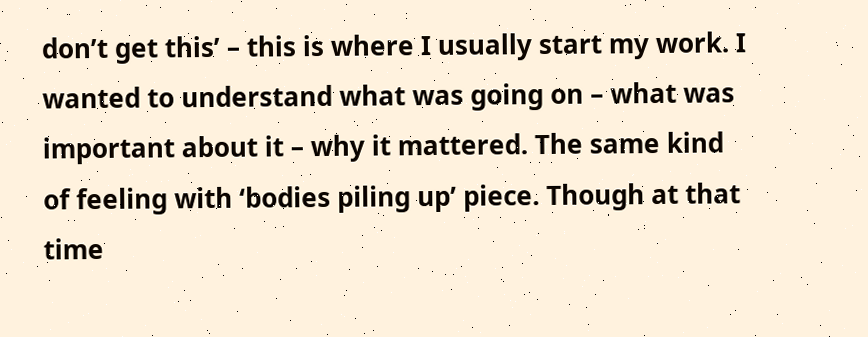don’t get this’ – this is where I usually start my work. I wanted to understand what was going on – what was important about it – why it mattered. The same kind of feeling with ‘bodies piling up’ piece. Though at that time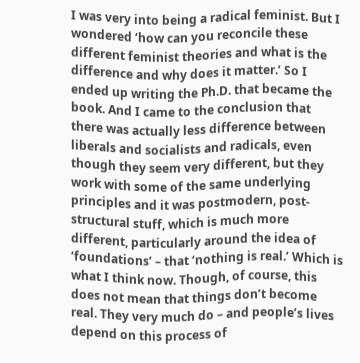I was very into being a radical feminist. But I wondered ‘how can you reconcile these different feminist theories and what is the difference and why does it matter.’ So I ended up writing the Ph.D. that became the book. And I came to the conclusion that there was actually less difference between liberals and socialists and radicals, even though they seem very different, but they work with some of the same underlying principles and it was postmodern, post-structural stuff, which is much more different, particularly around the idea of ‘foundations’ – that ‘nothing is real.’ Which is what I think now. Though, of course, this does not mean that things don’t become real. They very much do – and people’s lives depend on this process of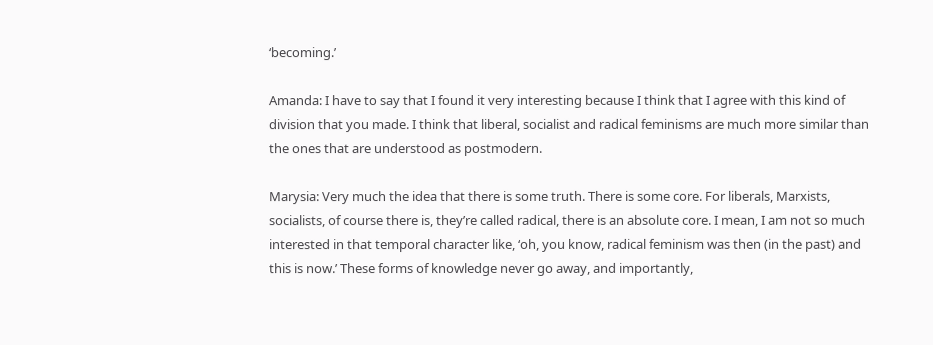‘becoming.’

Amanda: I have to say that I found it very interesting because I think that I agree with this kind of division that you made. I think that liberal, socialist and radical feminisms are much more similar than the ones that are understood as postmodern.

Marysia: Very much the idea that there is some truth. There is some core. For liberals, Marxists, socialists, of course there is, they’re called radical, there is an absolute core. I mean, I am not so much interested in that temporal character like, ‘oh, you know, radical feminism was then (in the past) and this is now.’ These forms of knowledge never go away, and importantly,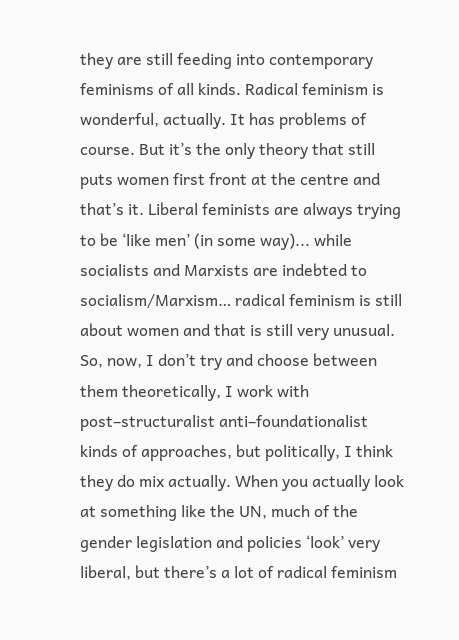they are still feeding into contemporary feminisms of all kinds. Radical feminism is wonderful, actually. It has problems of course. But it’s the only theory that still puts women first front at the centre and that’s it. Liberal feminists are always trying to be ‘like men’ (in some way)... while socialists and Marxists are indebted to socialism/Marxism… radical feminism is still about women and that is still very unusual. So, now, I don’t try and choose between them theoretically, I work with post–structuralist anti–foundationalist kinds of approaches, but politically, I think they do mix actually. When you actually look at something like the UN, much of the gender legislation and policies ‘look’ very liberal, but there’s a lot of radical feminism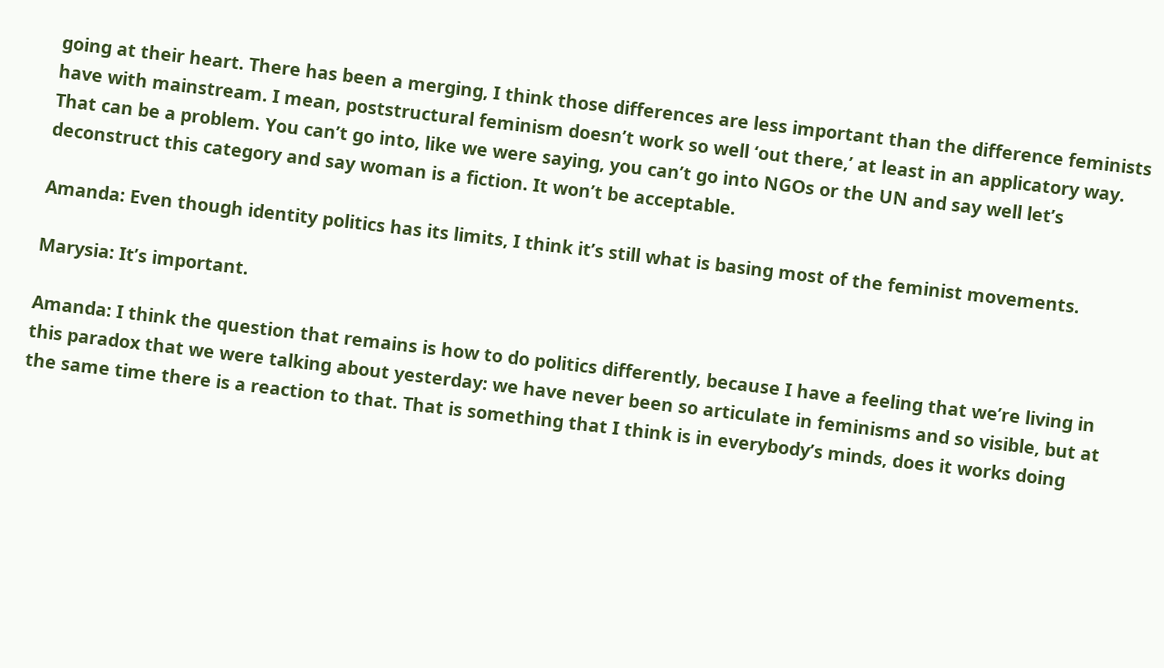going at their heart. There has been a merging, I think those differences are less important than the difference feminists have with mainstream. I mean, poststructural feminism doesn’t work so well ‘out there,’ at least in an applicatory way. That can be a problem. You can’t go into, like we were saying, you can’t go into NGOs or the UN and say well let’s deconstruct this category and say woman is a fiction. It won’t be acceptable.

Amanda: Even though identity politics has its limits, I think it’s still what is basing most of the feminist movements.

Marysia: It’s important.

Amanda: I think the question that remains is how to do politics differently, because I have a feeling that we’re living in this paradox that we were talking about yesterday: we have never been so articulate in feminisms and so visible, but at the same time there is a reaction to that. That is something that I think is in everybody’s minds, does it works doing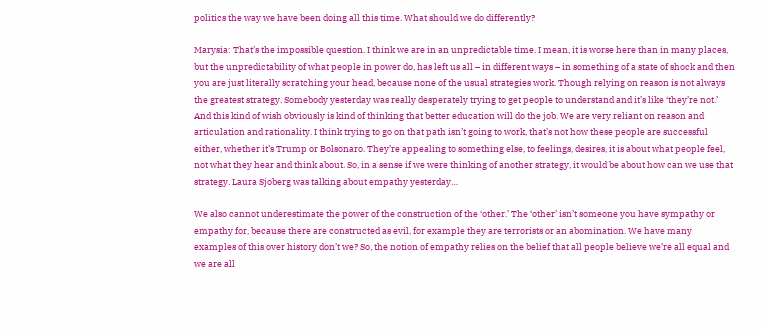politics the way we have been doing all this time. What should we do differently?

Marysia: That’s the impossible question. I think we are in an unpredictable time. I mean, it is worse here than in many places, but the unpredictability of what people in power do, has left us all – in different ways – in something of a state of shock and then you are just literally scratching your head, because none of the usual strategies work. Though relying on reason is not always the greatest strategy. Somebody yesterday was really desperately trying to get people to understand and it’s like ‘they’re not.’ And this kind of wish obviously is kind of thinking that better education will do the job. We are very reliant on reason and articulation and rationality. I think trying to go on that path isn’t going to work, that’s not how these people are successful either, whether it’s Trump or Bolsonaro. They’re appealing to something else, to feelings, desires, it is about what people feel, not what they hear and think about. So, in a sense if we were thinking of another strategy, it would be about how can we use that strategy. Laura Sjoberg was talking about empathy yesterday…

We also cannot underestimate the power of the construction of the ‘other.’ The ‘other’ isn’t someone you have sympathy or empathy for, because there are constructed as evil, for example they are terrorists or an abomination. We have many examples of this over history don’t we? So, the notion of empathy relies on the belief that all people believe we’re all equal and we are all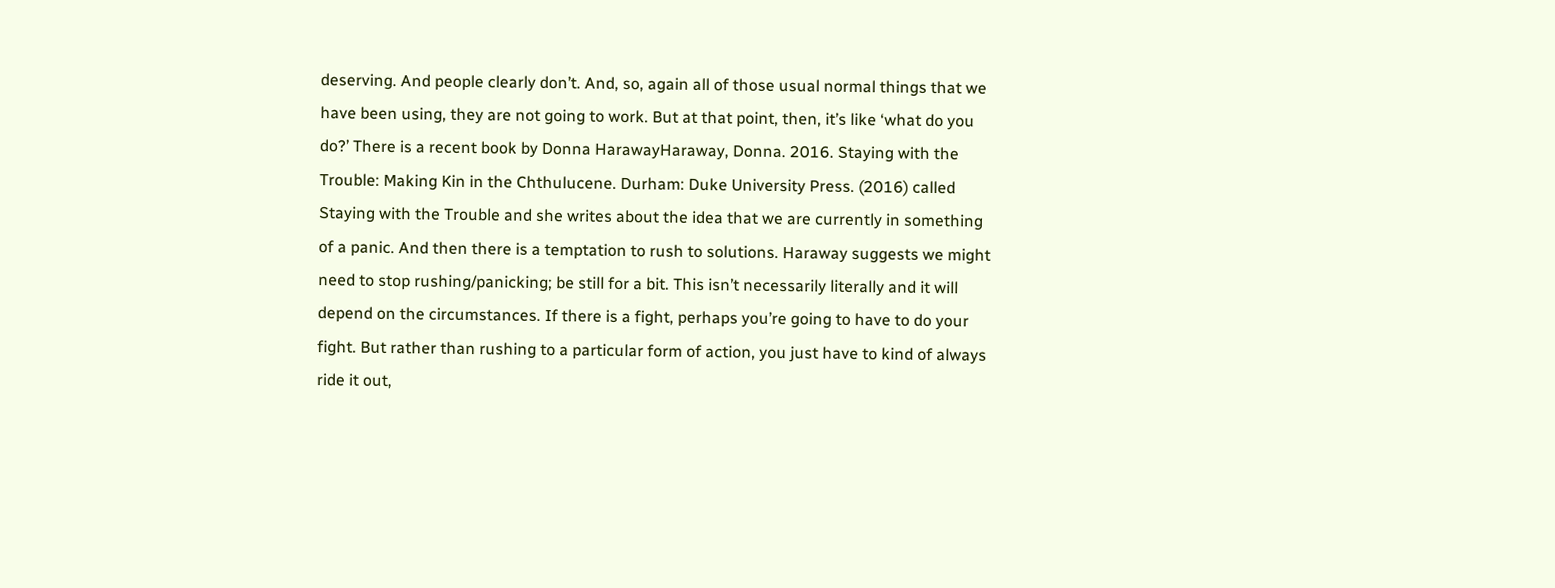deserving. And people clearly don’t. And, so, again all of those usual normal things that we have been using, they are not going to work. But at that point, then, it’s like ‘what do you do?’ There is a recent book by Donna HarawayHaraway, Donna. 2016. Staying with the Trouble: Making Kin in the Chthulucene. Durham: Duke University Press. (2016) called Staying with the Trouble and she writes about the idea that we are currently in something of a panic. And then there is a temptation to rush to solutions. Haraway suggests we might need to stop rushing/panicking; be still for a bit. This isn’t necessarily literally and it will depend on the circumstances. If there is a fight, perhaps you’re going to have to do your fight. But rather than rushing to a particular form of action, you just have to kind of always ride it out,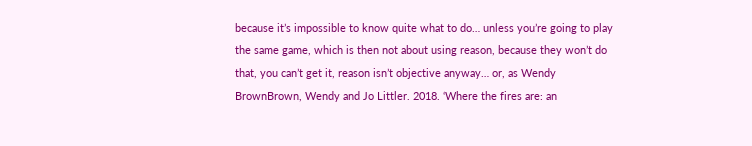because it’s impossible to know quite what to do… unless you’re going to play the same game, which is then not about using reason, because they won’t do that, you can’t get it, reason isn’t objective anyway… or, as Wendy BrownBrown, Wendy and Jo Littler. 2018. ‘Where the fires are: an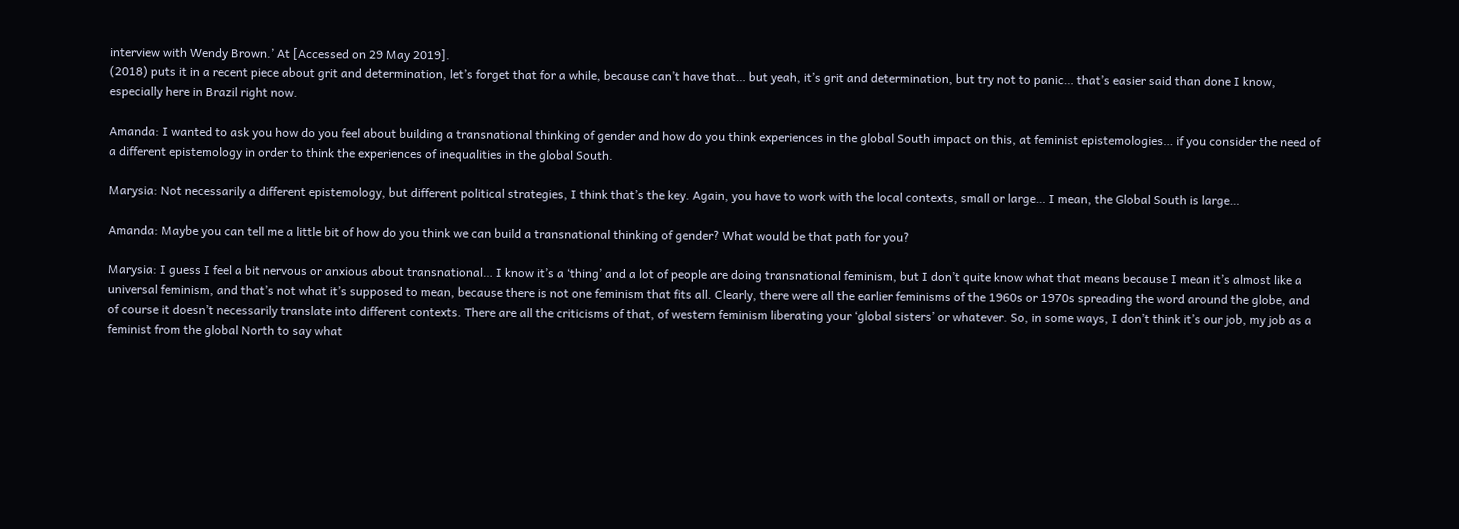interview with Wendy Brown.’ At [Accessed on 29 May 2019].
(2018) puts it in a recent piece about grit and determination, let’s forget that for a while, because can’t have that… but yeah, it’s grit and determination, but try not to panic… that’s easier said than done I know, especially here in Brazil right now.

Amanda: I wanted to ask you how do you feel about building a transnational thinking of gender and how do you think experiences in the global South impact on this, at feminist epistemologies… if you consider the need of a different epistemology in order to think the experiences of inequalities in the global South.

Marysia: Not necessarily a different epistemology, but different political strategies, I think that’s the key. Again, you have to work with the local contexts, small or large… I mean, the Global South is large…

Amanda: Maybe you can tell me a little bit of how do you think we can build a transnational thinking of gender? What would be that path for you?

Marysia: I guess I feel a bit nervous or anxious about transnational… I know it’s a ‘thing’ and a lot of people are doing transnational feminism, but I don’t quite know what that means because I mean it’s almost like a universal feminism, and that’s not what it’s supposed to mean, because there is not one feminism that fits all. Clearly, there were all the earlier feminisms of the 1960s or 1970s spreading the word around the globe, and of course it doesn’t necessarily translate into different contexts. There are all the criticisms of that, of western feminism liberating your ‘global sisters’ or whatever. So, in some ways, I don’t think it’s our job, my job as a feminist from the global North to say what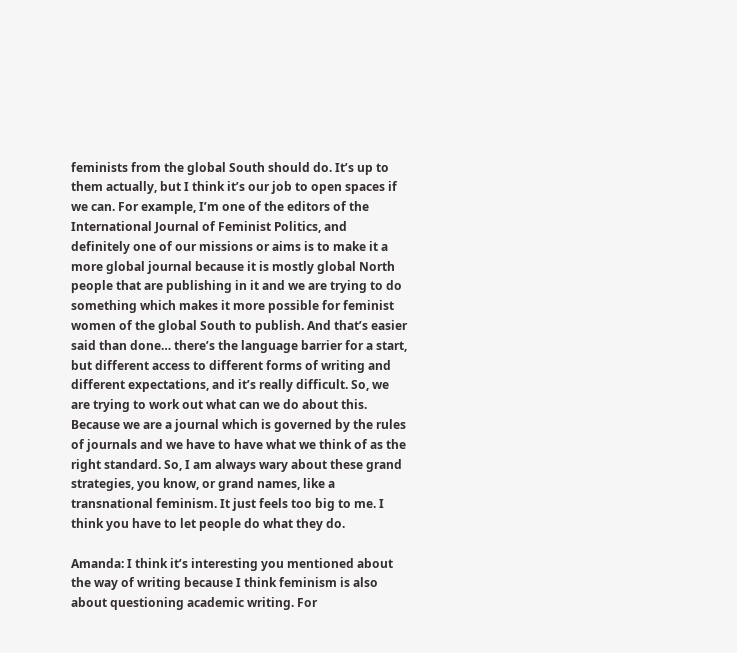feminists from the global South should do. It’s up to them actually, but I think it’s our job to open spaces if we can. For example, I’m one of the editors of the International Journal of Feminist Politics, and definitely one of our missions or aims is to make it a more global journal because it is mostly global North people that are publishing in it and we are trying to do something which makes it more possible for feminist women of the global South to publish. And that’s easier said than done… there’s the language barrier for a start, but different access to different forms of writing and different expectations, and it’s really difficult. So, we are trying to work out what can we do about this. Because we are a journal which is governed by the rules of journals and we have to have what we think of as the right standard. So, I am always wary about these grand strategies, you know, or grand names, like a transnational feminism. It just feels too big to me. I think you have to let people do what they do.

Amanda: I think it’s interesting you mentioned about the way of writing because I think feminism is also about questioning academic writing. For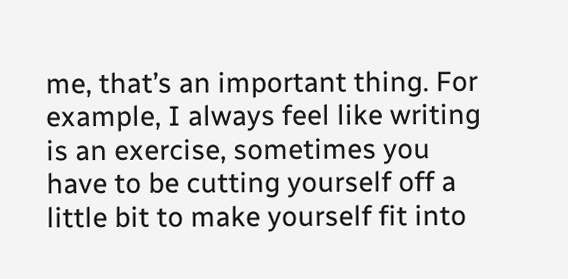me, that’s an important thing. For example, I always feel like writing is an exercise, sometimes you have to be cutting yourself off a little bit to make yourself fit into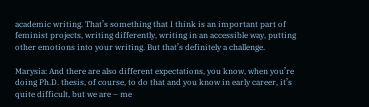academic writing. That’s something that I think is an important part of feminist projects, writing differently, writing in an accessible way, putting other emotions into your writing. But that’s definitely a challenge.

Marysia: And there are also different expectations, you know, when you’re doing Ph.D. thesis, of course, to do that and you know in early career, it’s quite difficult, but we are – me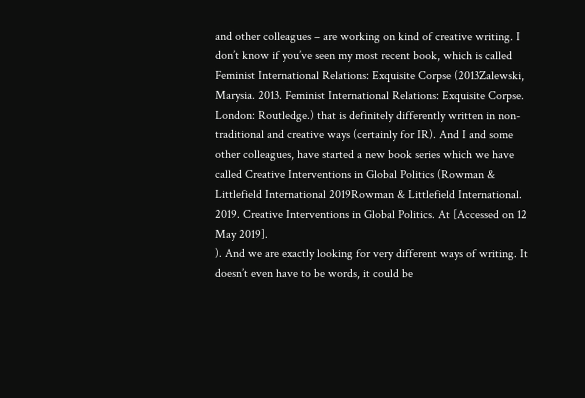and other colleagues – are working on kind of creative writing. I don’t know if you’ve seen my most recent book, which is called Feminist International Relations: Exquisite Corpse (2013Zalewski, Marysia. 2013. Feminist International Relations: Exquisite Corpse. London: Routledge.) that is definitely differently written in non-traditional and creative ways (certainly for IR). And I and some other colleagues, have started a new book series which we have called Creative Interventions in Global Politics (Rowman & Littlefield International 2019Rowman & Littlefield International. 2019. Creative Interventions in Global Politics. At [Accessed on 12 May 2019].
). And we are exactly looking for very different ways of writing. It doesn’t even have to be words, it could be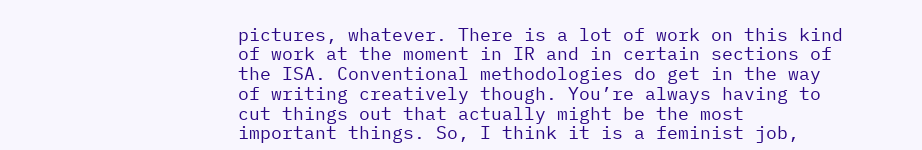pictures, whatever. There is a lot of work on this kind of work at the moment in IR and in certain sections of the ISA. Conventional methodologies do get in the way of writing creatively though. You’re always having to cut things out that actually might be the most important things. So, I think it is a feminist job,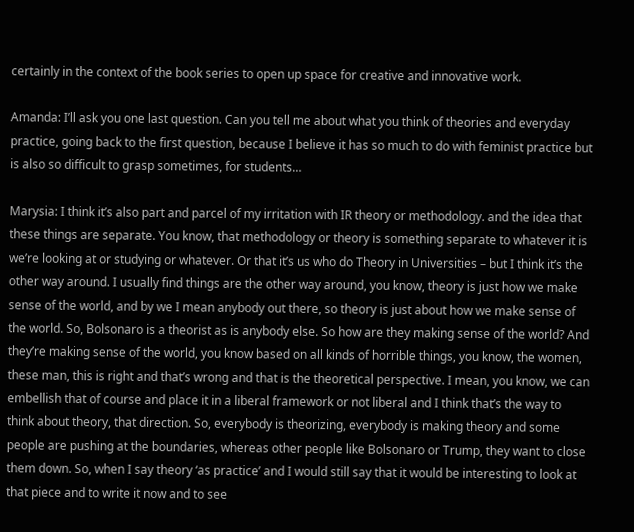certainly in the context of the book series to open up space for creative and innovative work.

Amanda: I’ll ask you one last question. Can you tell me about what you think of theories and everyday practice, going back to the first question, because I believe it has so much to do with feminist practice but is also so difficult to grasp sometimes, for students…

Marysia: I think it’s also part and parcel of my irritation with IR theory or methodology. and the idea that these things are separate. You know, that methodology or theory is something separate to whatever it is we’re looking at or studying or whatever. Or that it’s us who do Theory in Universities – but I think it’s the other way around. I usually find things are the other way around, you know, theory is just how we make sense of the world, and by we I mean anybody out there, so theory is just about how we make sense of the world. So, Bolsonaro is a theorist as is anybody else. So how are they making sense of the world? And they’re making sense of the world, you know based on all kinds of horrible things, you know, the women, these man, this is right and that’s wrong and that is the theoretical perspective. I mean, you know, we can embellish that of course and place it in a liberal framework or not liberal and I think that’s the way to think about theory, that direction. So, everybody is theorizing, everybody is making theory and some people are pushing at the boundaries, whereas other people like Bolsonaro or Trump, they want to close them down. So, when I say theory ‘as practice’ and I would still say that it would be interesting to look at that piece and to write it now and to see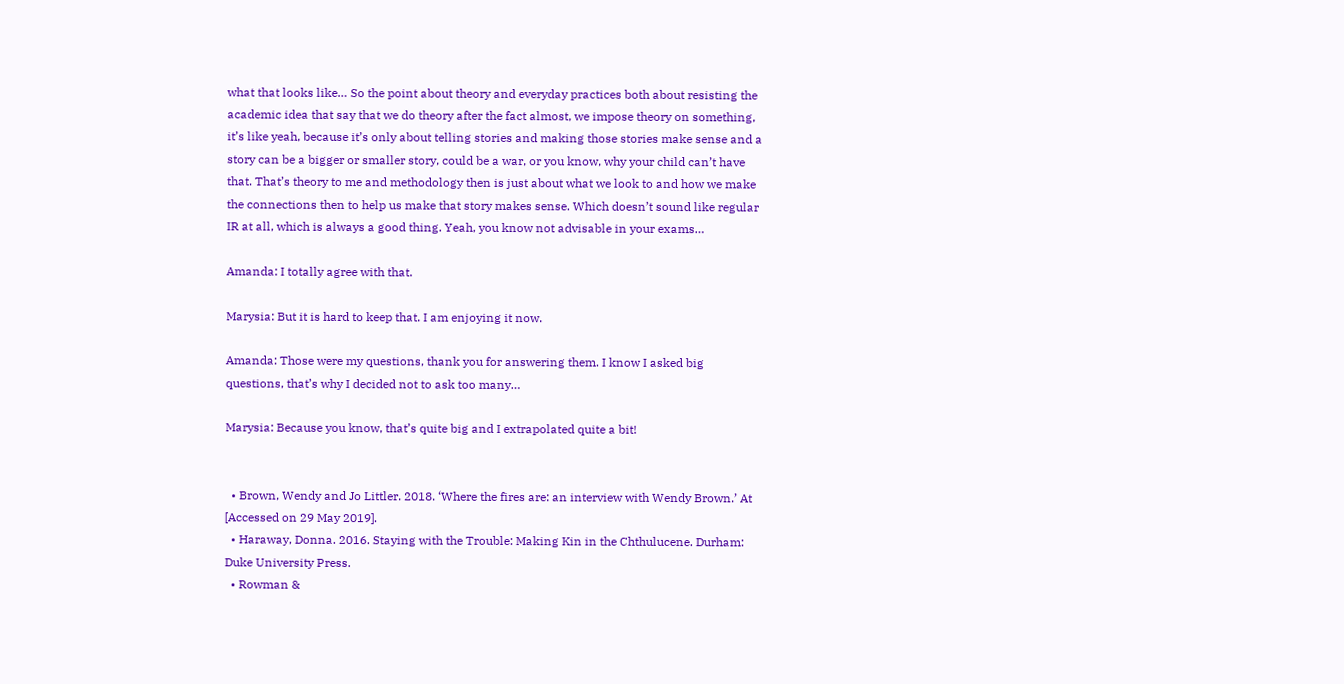what that looks like… So the point about theory and everyday practices both about resisting the academic idea that say that we do theory after the fact almost, we impose theory on something, it’s like yeah, because it’s only about telling stories and making those stories make sense and a story can be a bigger or smaller story, could be a war, or you know, why your child can’t have that. That’s theory to me and methodology then is just about what we look to and how we make the connections then to help us make that story makes sense. Which doesn’t sound like regular IR at all, which is always a good thing. Yeah, you know not advisable in your exams…

Amanda: I totally agree with that.

Marysia: But it is hard to keep that. I am enjoying it now.

Amanda: Those were my questions, thank you for answering them. I know I asked big questions, that’s why I decided not to ask too many…

Marysia: Because you know, that’s quite big and I extrapolated quite a bit!


  • Brown, Wendy and Jo Littler. 2018. ‘Where the fires are: an interview with Wendy Brown.’ At [Accessed on 29 May 2019].
  • Haraway, Donna. 2016. Staying with the Trouble: Making Kin in the Chthulucene. Durham: Duke University Press.
  • Rowman &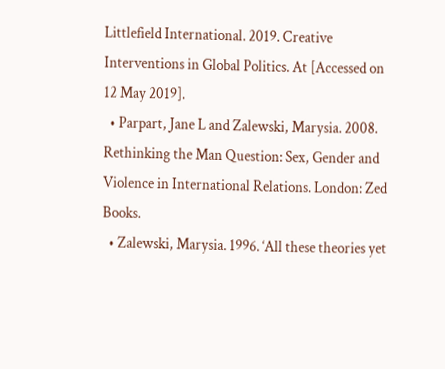Littlefield International. 2019. Creative Interventions in Global Politics. At [Accessed on 12 May 2019].
  • Parpart, Jane L and Zalewski, Marysia. 2008. Rethinking the Man Question: Sex, Gender and Violence in International Relations. London: Zed Books.
  • Zalewski, Marysia. 1996. ‘All these theories yet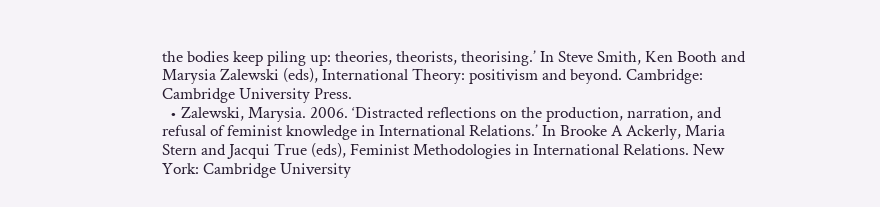the bodies keep piling up: theories, theorists, theorising.’ In Steve Smith, Ken Booth and Marysia Zalewski (eds), International Theory: positivism and beyond. Cambridge: Cambridge University Press.
  • Zalewski, Marysia. 2006. ‘Distracted reflections on the production, narration, and refusal of feminist knowledge in International Relations.’ In Brooke A Ackerly, Maria Stern and Jacqui True (eds), Feminist Methodologies in International Relations. New York: Cambridge University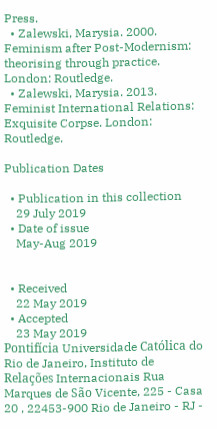Press.
  • Zalewski, Marysia. 2000. Feminism after Post-Modernism: theorising through practice. London: Routledge.
  • Zalewski, Marysia. 2013. Feminist International Relations: Exquisite Corpse. London: Routledge.

Publication Dates

  • Publication in this collection
    29 July 2019
  • Date of issue
    May-Aug 2019


  • Received
    22 May 2019
  • Accepted
    23 May 2019
Pontifícia Universidade Católica do Rio de Janeiro, Instituto de Relações Internacionais Rua Marques de São Vicente, 225 - Casa 20 , 22453-900 Rio de Janeiro - RJ -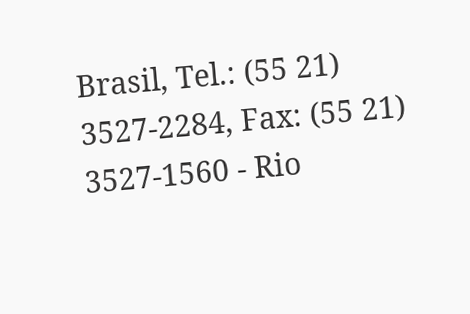Brasil, Tel.: (55 21) 3527-2284, Fax: (55 21) 3527-1560 - Rio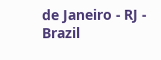de Janeiro - RJ - Brazil